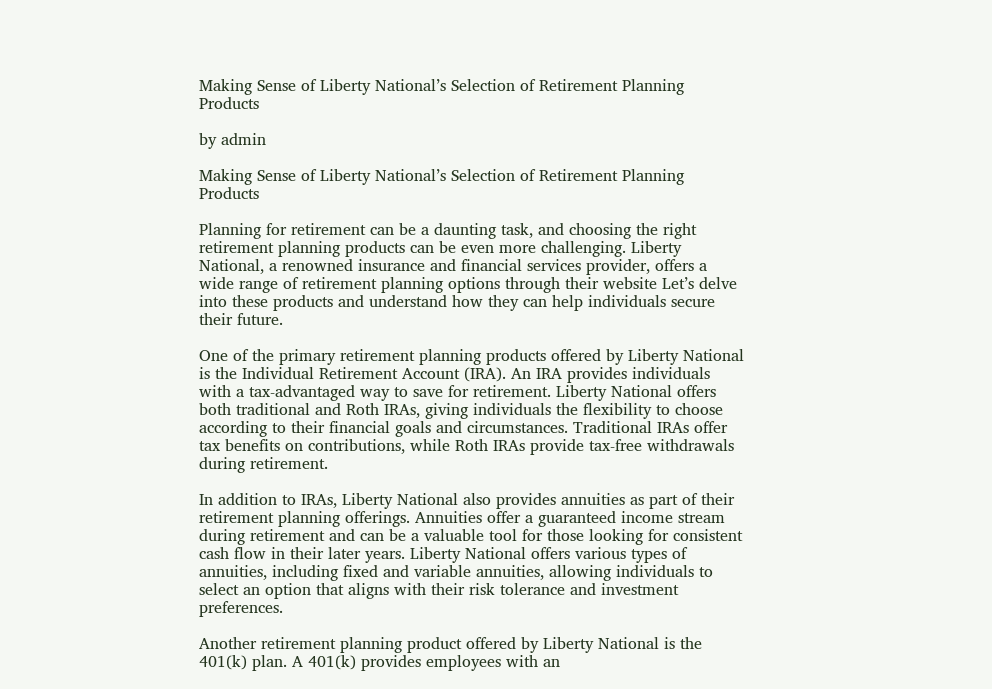Making Sense of Liberty National’s Selection of Retirement Planning Products

by admin

Making Sense of Liberty National’s Selection of Retirement Planning Products

Planning for retirement can be a daunting task, and choosing the right retirement planning products can be even more challenging. Liberty National, a renowned insurance and financial services provider, offers a wide range of retirement planning options through their website Let’s delve into these products and understand how they can help individuals secure their future.

One of the primary retirement planning products offered by Liberty National is the Individual Retirement Account (IRA). An IRA provides individuals with a tax-advantaged way to save for retirement. Liberty National offers both traditional and Roth IRAs, giving individuals the flexibility to choose according to their financial goals and circumstances. Traditional IRAs offer tax benefits on contributions, while Roth IRAs provide tax-free withdrawals during retirement.

In addition to IRAs, Liberty National also provides annuities as part of their retirement planning offerings. Annuities offer a guaranteed income stream during retirement and can be a valuable tool for those looking for consistent cash flow in their later years. Liberty National offers various types of annuities, including fixed and variable annuities, allowing individuals to select an option that aligns with their risk tolerance and investment preferences.

Another retirement planning product offered by Liberty National is the 401(k) plan. A 401(k) provides employees with an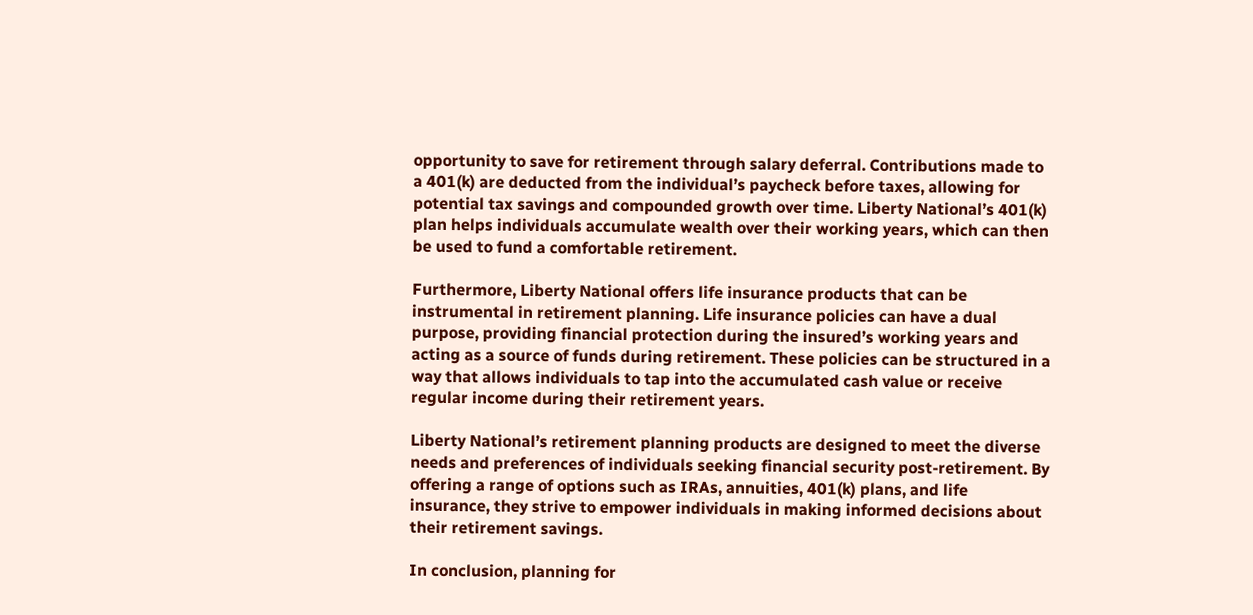opportunity to save for retirement through salary deferral. Contributions made to a 401(k) are deducted from the individual’s paycheck before taxes, allowing for potential tax savings and compounded growth over time. Liberty National’s 401(k) plan helps individuals accumulate wealth over their working years, which can then be used to fund a comfortable retirement.

Furthermore, Liberty National offers life insurance products that can be instrumental in retirement planning. Life insurance policies can have a dual purpose, providing financial protection during the insured’s working years and acting as a source of funds during retirement. These policies can be structured in a way that allows individuals to tap into the accumulated cash value or receive regular income during their retirement years.

Liberty National’s retirement planning products are designed to meet the diverse needs and preferences of individuals seeking financial security post-retirement. By offering a range of options such as IRAs, annuities, 401(k) plans, and life insurance, they strive to empower individuals in making informed decisions about their retirement savings.

In conclusion, planning for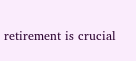retirement is crucial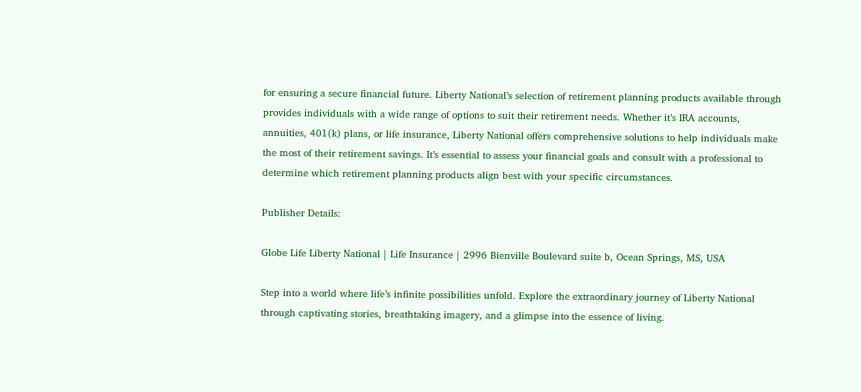for ensuring a secure financial future. Liberty National’s selection of retirement planning products available through provides individuals with a wide range of options to suit their retirement needs. Whether it’s IRA accounts, annuities, 401(k) plans, or life insurance, Liberty National offers comprehensive solutions to help individuals make the most of their retirement savings. It’s essential to assess your financial goals and consult with a professional to determine which retirement planning products align best with your specific circumstances.

Publisher Details:

Globe Life Liberty National | Life Insurance | 2996 Bienville Boulevard suite b, Ocean Springs, MS, USA

Step into a world where life’s infinite possibilities unfold. Explore the extraordinary journey of Liberty National through captivating stories, breathtaking imagery, and a glimpse into the essence of living.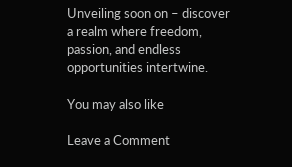Unveiling soon on – discover a realm where freedom, passion, and endless opportunities intertwine.

You may also like

Leave a Comment